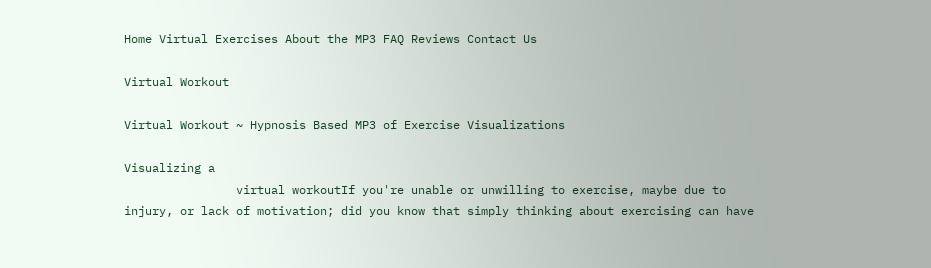Home Virtual Exercises About the MP3 FAQ Reviews Contact Us

Virtual Workout

Virtual Workout ~ Hypnosis Based MP3 of Exercise Visualizations

Visualizing a
                virtual workoutIf you're unable or unwilling to exercise, maybe due to injury, or lack of motivation; did you know that simply thinking about exercising can have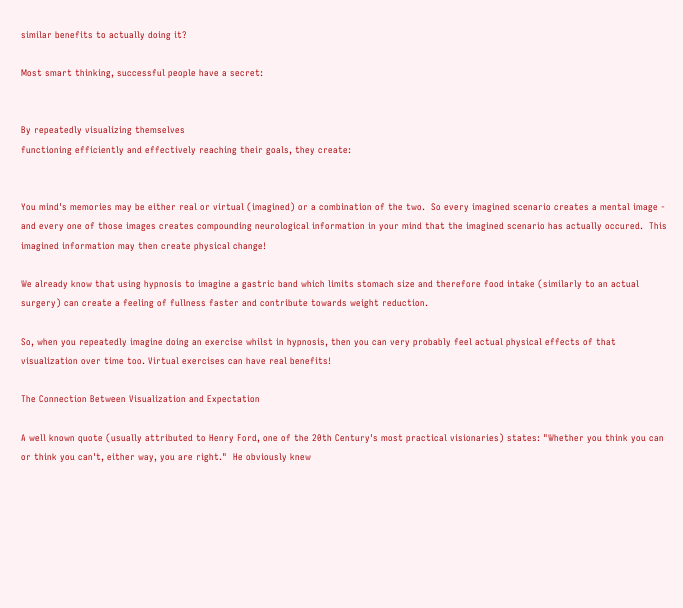similar benefits to actually doing it?

Most smart thinking, successful people have a secret:


By repeatedly visualizing themselves
functioning efficiently and effectively reaching their goals, they create:


You mind's memories may be either real or virtual (imagined) or a combination of the two.  So every imagined scenario creates a mental image - and every one of those images creates compounding neurological information in your mind that the imagined scenario has actually occured.  This imagined information may then create physical change!

We already know that using hypnosis to imagine a gastric band which limits stomach size and therefore food intake (similarly to an actual surgery) can create a feeling of fullness faster and contribute towards weight reduction.

So, when you repeatedly imagine doing an exercise whilst in hypnosis, then you can very probably feel actual physical effects of that visualization over time too. Virtual exercises can have real benefits!

The Connection Between Visualization and Expectation

A well known quote (usually attributed to Henry Ford, one of the 20th Century's most practical visionaries) states: "Whether you think you can or think you can't, either way, you are right."  He obviously knew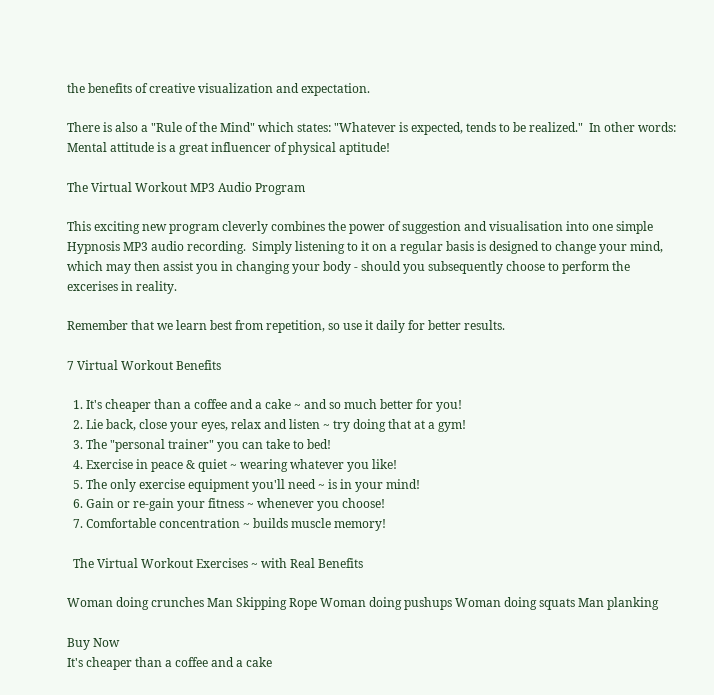the benefits of creative visualization and expectation.

There is also a "Rule of the Mind" which states: "Whatever is expected, tends to be realized."  In other words: Mental attitude is a great influencer of physical aptitude!

The Virtual Workout MP3 Audio Program

This exciting new program cleverly combines the power of suggestion and visualisation into one simple Hypnosis MP3 audio recording.  Simply listening to it on a regular basis is designed to change your mind, which may then assist you in changing your body - should you subsequently choose to perform the excerises in reality.

Remember that we learn best from repetition, so use it daily for better results.

7 Virtual Workout Benefits

  1. It's cheaper than a coffee and a cake ~ and so much better for you!
  2. Lie back, close your eyes, relax and listen ~ try doing that at a gym!
  3. The "personal trainer" you can take to bed!
  4. Exercise in peace & quiet ~ wearing whatever you like!
  5. The only exercise equipment you'll need ~ is in your mind!
  6. Gain or re-gain your fitness ~ whenever you choose!
  7. Comfortable concentration ~ builds muscle memory!

  The Virtual Workout Exercises ~ with Real Benefits

Woman doing crunches Man Skipping Rope Woman doing pushups Woman doing squats Man planking

Buy Now
It's cheaper than a coffee and a cake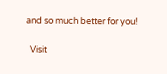and so much better for you!

  Visit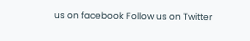us on facebook Follow us on Twitter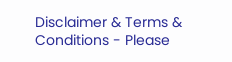Disclaimer & Terms & Conditions - Please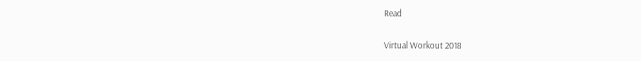Read

Virtual Workout 2018